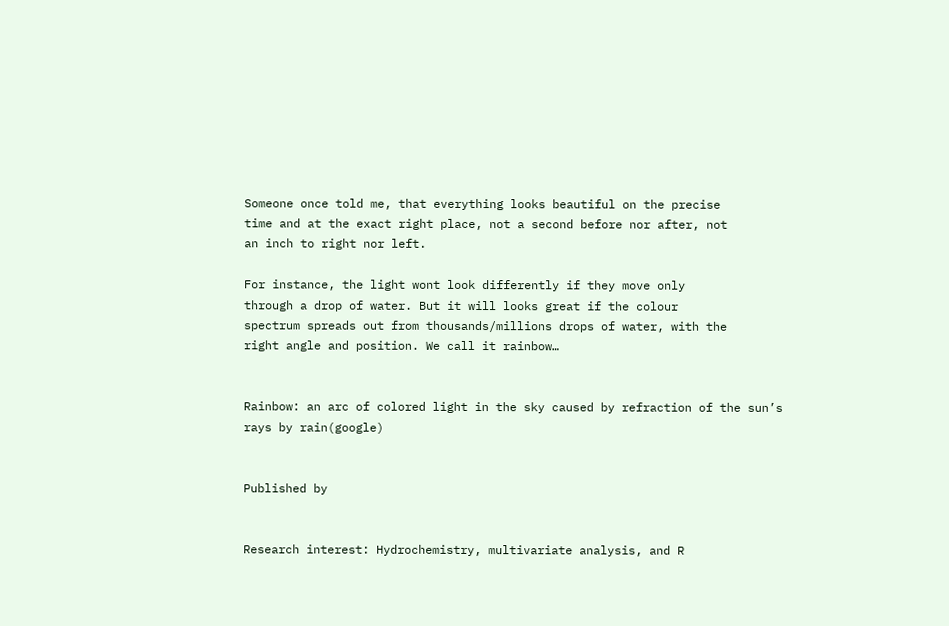Someone once told me, that everything looks beautiful on the precise
time and at the exact right place, not a second before nor after, not
an inch to right nor left.

For instance, the light wont look differently if they move only
through a drop of water. But it will looks great if the colour
spectrum spreads out from thousands/millions drops of water, with the
right angle and position. We call it rainbow…


Rainbow: an arc of colored light in the sky caused by refraction of the sun’s rays by rain(google)


Published by


Research interest: Hydrochemistry, multivariate analysis, and R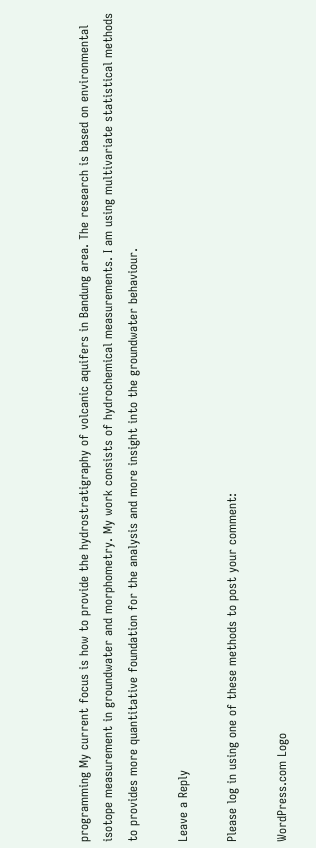programming My current focus is how to provide the hydrostratigraphy of volcanic aquifers in Bandung area. The research is based on environmental isotope measurement in groundwater and morphometry. My work consists of hydrochemical measurements. I am using multivariate statistical methods to provides more quantitative foundation for the analysis and more insight into the groundwater behaviour.

Leave a Reply

Please log in using one of these methods to post your comment:

WordPress.com Logo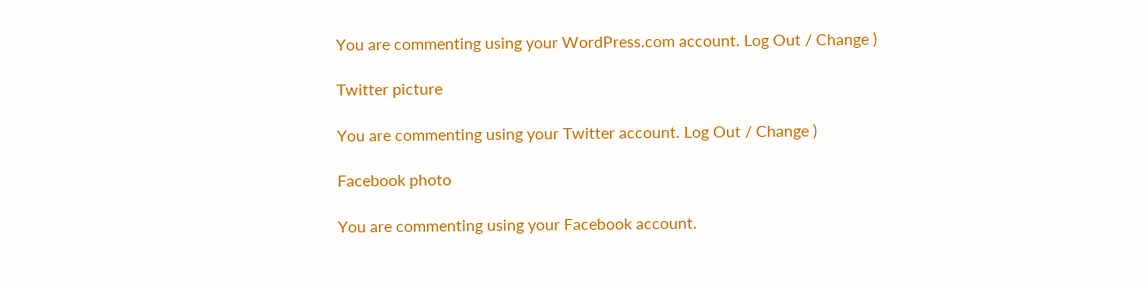You are commenting using your WordPress.com account. Log Out / Change )

Twitter picture

You are commenting using your Twitter account. Log Out / Change )

Facebook photo

You are commenting using your Facebook account.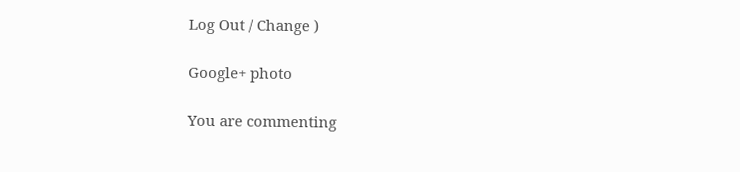Log Out / Change )

Google+ photo

You are commenting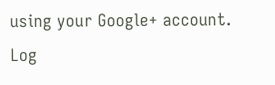using your Google+ account. Log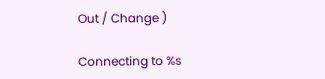Out / Change )

Connecting to %s